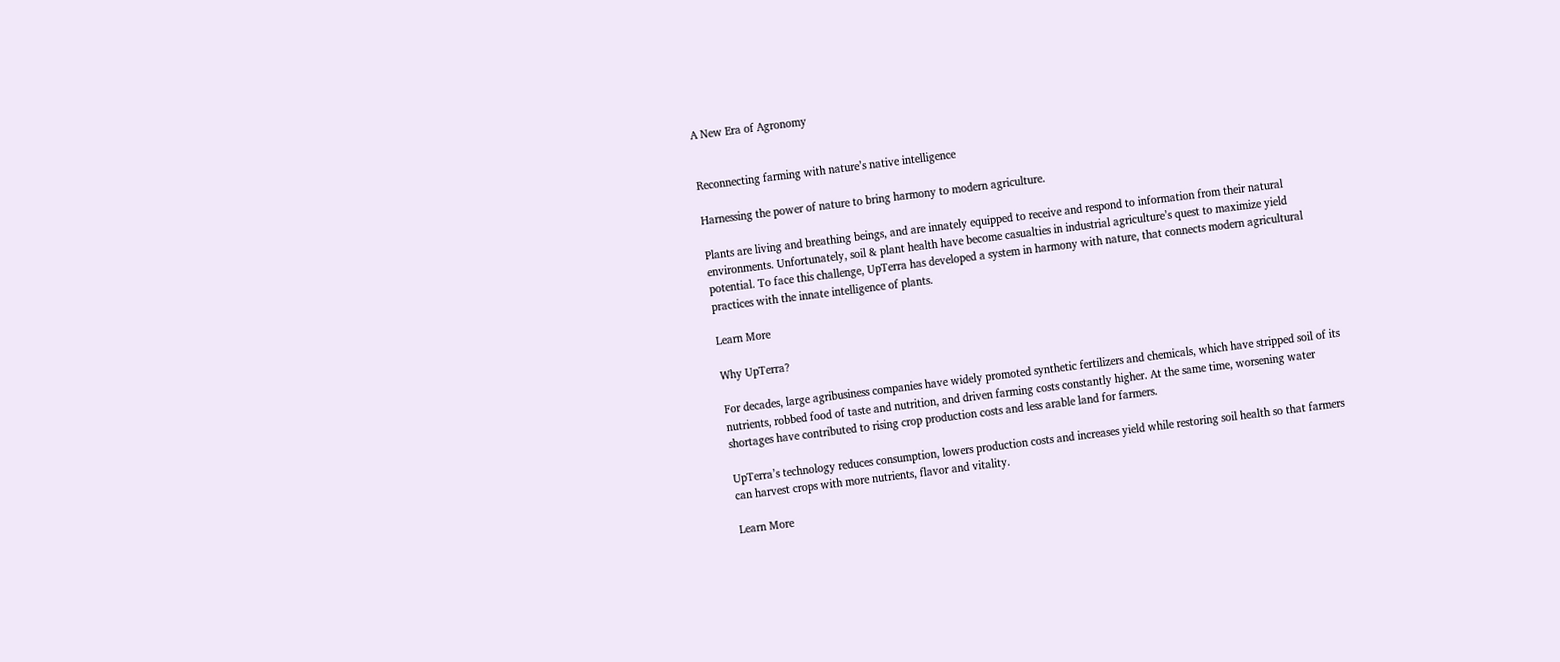A New Era of Agronomy


Reconnecting farming with nature’s native intelligence

Harnessing the power of nature to bring harmony to modern agriculture.

Plants are living and breathing beings, and are innately equipped to receive and respond to information from their natural environments. Unfortunately, soil & plant health have become casualties in industrial agriculture’s quest to maximize yield potential. To face this challenge, UpTerra has developed a system in harmony with nature, that connects modern agricultural practices with the innate intelligence of plants.

Learn More

Why UpTerra?

For decades, large agribusiness companies have widely promoted synthetic fertilizers and chemicals, which have stripped soil of its nutrients, robbed food of taste and nutrition, and driven farming costs constantly higher. At the same time, worsening water shortages have contributed to rising crop production costs and less arable land for farmers.

UpTerra’s technology reduces consumption, lowers production costs and increases yield while restoring soil health so that farmers can harvest crops with more nutrients, flavor and vitality.

Learn More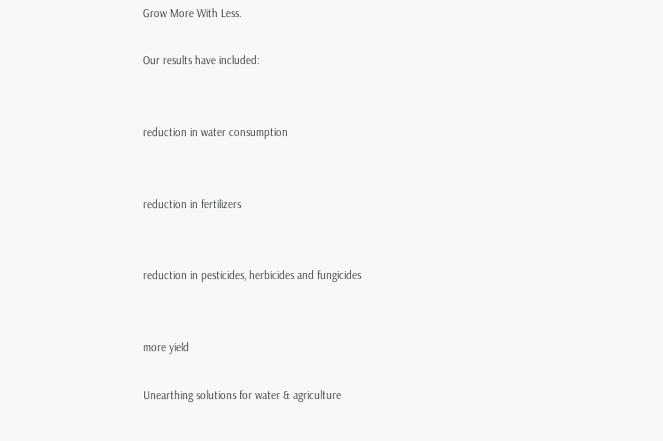Grow More With Less.

Our results have included:


reduction in water consumption


reduction in fertilizers


reduction in pesticides, herbicides and fungicides


more yield

Unearthing solutions for water & agriculture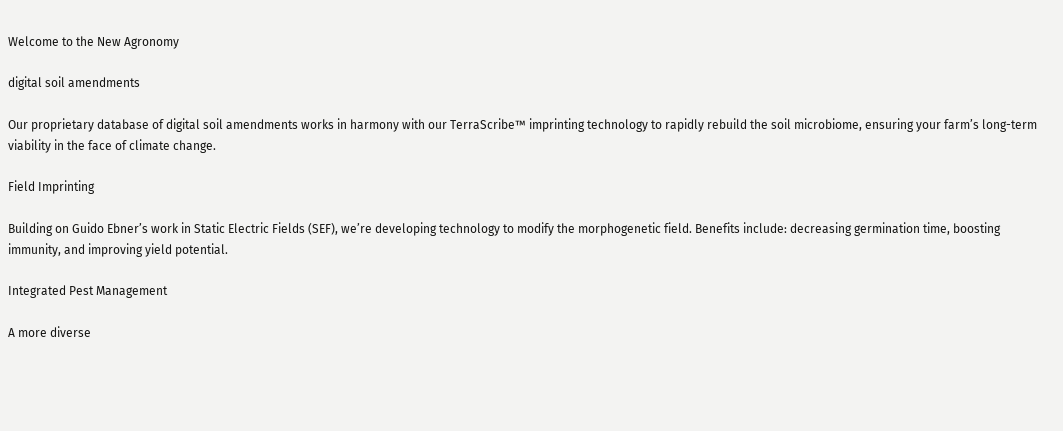Welcome to the New Agronomy

digital soil amendments

Our proprietary database of digital soil amendments works in harmony with our TerraScribe™ imprinting technology to rapidly rebuild the soil microbiome, ensuring your farm’s long-term viability in the face of climate change.

Field Imprinting

Building on Guido Ebner’s work in Static Electric Fields (SEF), we’re developing technology to modify the morphogenetic field. Benefits include: decreasing germination time, boosting immunity, and improving yield potential.

Integrated Pest Management

A more diverse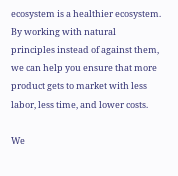ecosystem is a healthier ecosystem. By working with natural principles instead of against them, we can help you ensure that more product gets to market with less labor, less time, and lower costs.

We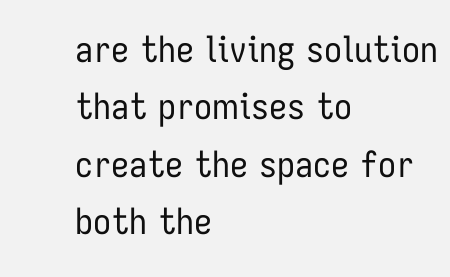are the living solution that promises to create the space for both the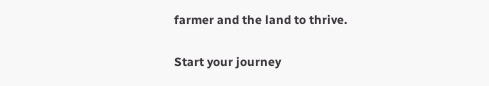farmer and the land to thrive.

Start your journey